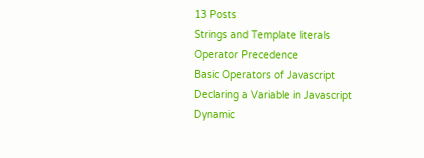13 Posts
Strings and Template literals
Operator Precedence
Basic Operators of Javascript
Declaring a Variable in Javascript
Dynamic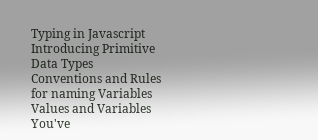Typing in Javascript
Introducing Primitive Data Types
Conventions and Rules for naming Variables
Values and Variables
You've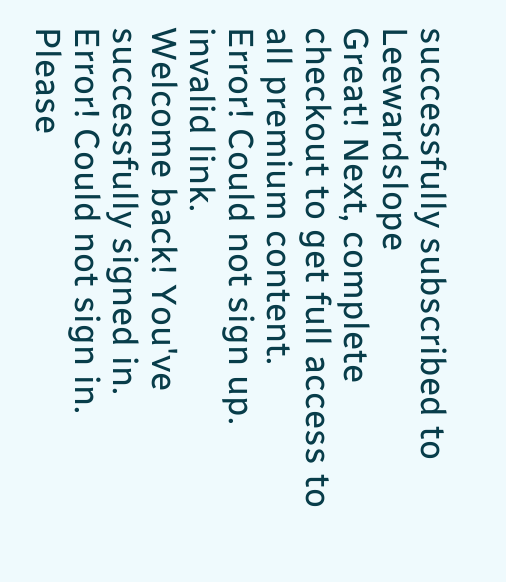successfully subscribed to Leewardslope
Great! Next, complete checkout to get full access to all premium content.
Error! Could not sign up. invalid link.
Welcome back! You've successfully signed in.
Error! Could not sign in. Please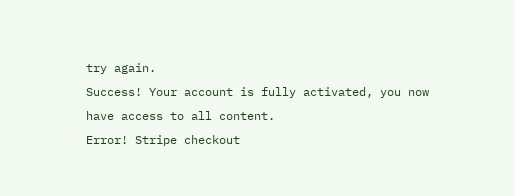try again.
Success! Your account is fully activated, you now have access to all content.
Error! Stripe checkout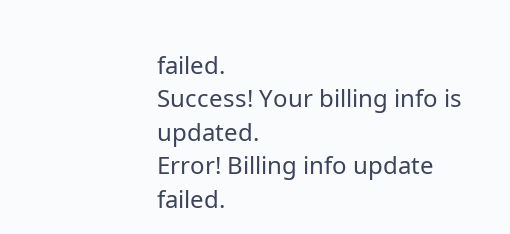failed.
Success! Your billing info is updated.
Error! Billing info update failed.